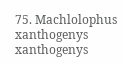75. Machlolophus xanthogenys xanthogenys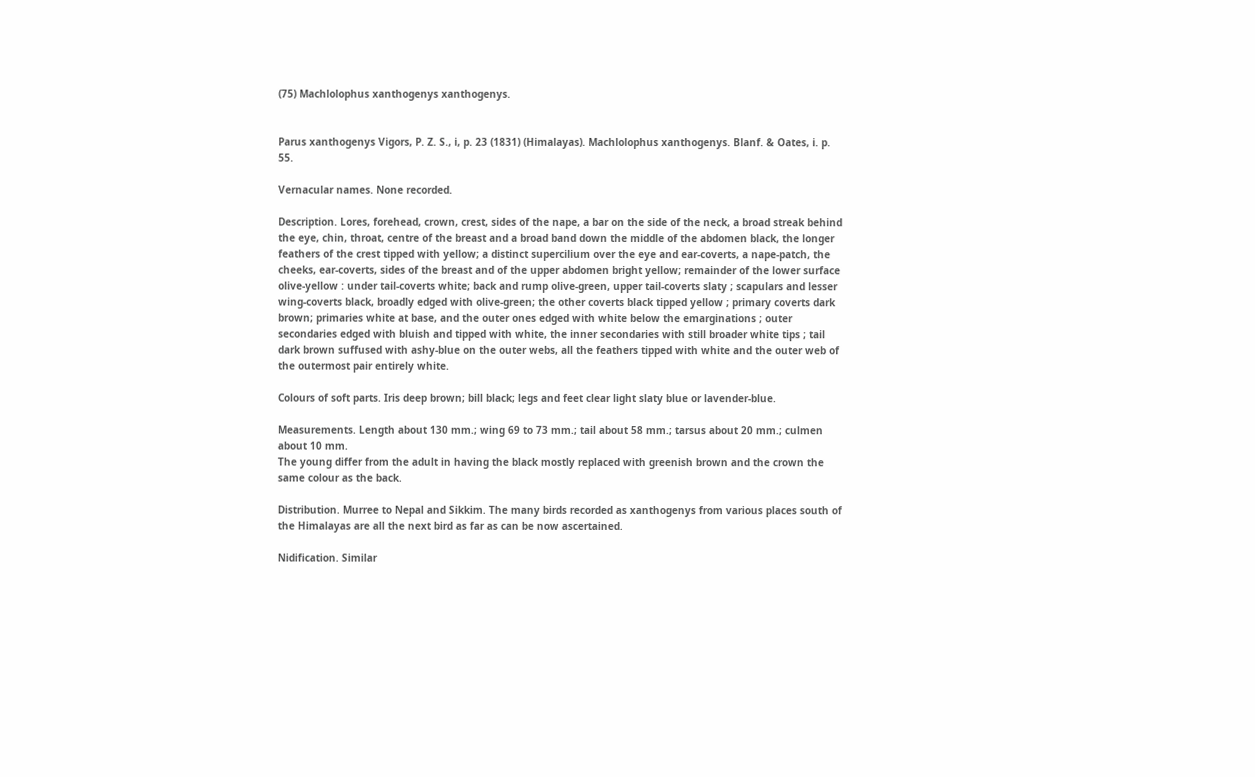(75) Machlolophus xanthogenys xanthogenys.


Parus xanthogenys Vigors, P. Z. S., i, p. 23 (1831) (Himalayas). Machlolophus xanthogenys. Blanf. & Oates, i. p. 55.

Vernacular names. None recorded.

Description. Lores, forehead, crown, crest, sides of the nape, a bar on the side of the neck, a broad streak behind the eye, chin, throat, centre of the breast and a broad band down the middle of the abdomen black, the longer feathers of the crest tipped with yellow; a distinct supercilium over the eye and ear-coverts, a nape-patch, the cheeks, ear-coverts, sides of the breast and of the upper abdomen bright yellow; remainder of the lower surface olive-yellow : under tail-coverts white; back and rump olive-green, upper tail-coverts slaty ; scapulars and lesser wing-coverts black, broadly edged with olive-green; the other coverts black tipped yellow ; primary coverts dark brown; primaries white at base, and the outer ones edged with white below the emarginations ; outer secondaries edged with bluish and tipped with white, the inner secondaries with still broader white tips ; tail dark brown suffused with ashy-blue on the outer webs, all the feathers tipped with white and the outer web of the outermost pair entirely white.

Colours of soft parts. Iris deep brown; bill black; legs and feet clear light slaty blue or lavender-blue.

Measurements. Length about 130 mm.; wing 69 to 73 mm.; tail about 58 mm.; tarsus about 20 mm.; culmen about 10 mm.
The young differ from the adult in having the black mostly replaced with greenish brown and the crown the same colour as the back.

Distribution. Murree to Nepal and Sikkim. The many birds recorded as xanthogenys from various places south of the Himalayas are all the next bird as far as can be now ascertained.

Nidification. Similar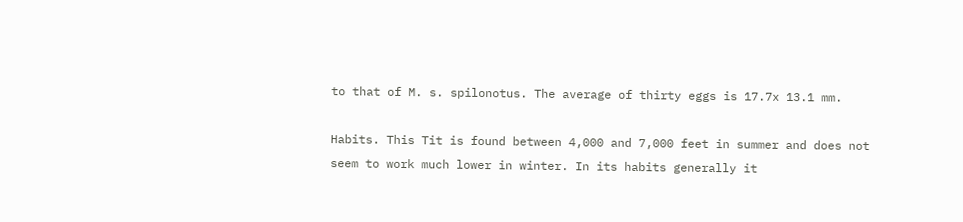to that of M. s. spilonotus. The average of thirty eggs is 17.7x 13.1 mm.

Habits. This Tit is found between 4,000 and 7,000 feet in summer and does not seem to work much lower in winter. In its habits generally it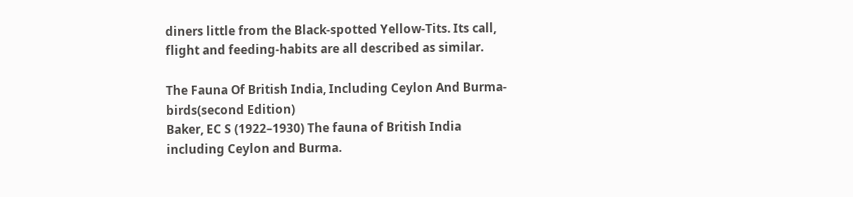diners little from the Black-spotted Yellow-Tits. Its call, flight and feeding-habits are all described as similar.

The Fauna Of British India, Including Ceylon And Burma-birds(second Edition)
Baker, EC S (1922–1930) The fauna of British India including Ceylon and Burma.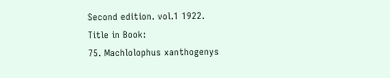Second edition. vol.1 1922.
Title in Book:
75. Machlolophus xanthogenys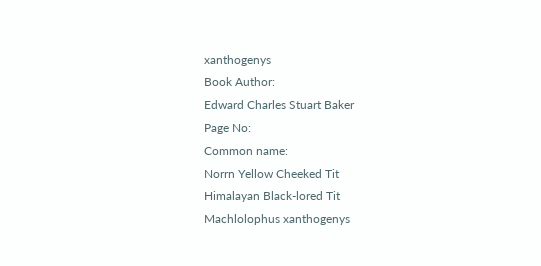xanthogenys
Book Author:
Edward Charles Stuart Baker
Page No:
Common name:
Norrn Yellow Cheeked Tit
Himalayan Black-lored Tit
Machlolophus xanthogenys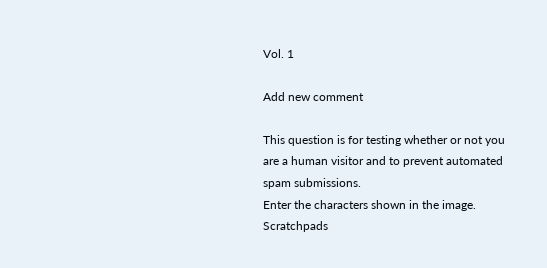Vol. 1

Add new comment

This question is for testing whether or not you are a human visitor and to prevent automated spam submissions.
Enter the characters shown in the image.
Scratchpads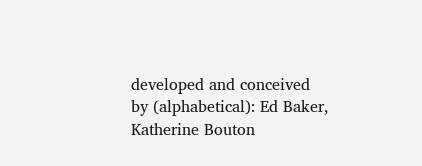developed and conceived by (alphabetical): Ed Baker, Katherine Bouton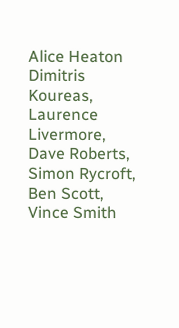Alice Heaton Dimitris Koureas, Laurence Livermore, Dave Roberts, Simon Rycroft, Ben Scott, Vince Smith